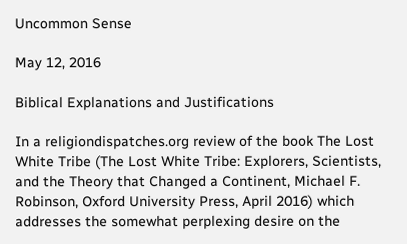Uncommon Sense

May 12, 2016

Biblical Explanations and Justifications

In a religiondispatches.org review of the book The Lost White Tribe (The Lost White Tribe: Explorers, Scientists, and the Theory that Changed a Continent, Michael F. Robinson, Oxford University Press, April 2016) which addresses the somewhat perplexing desire on the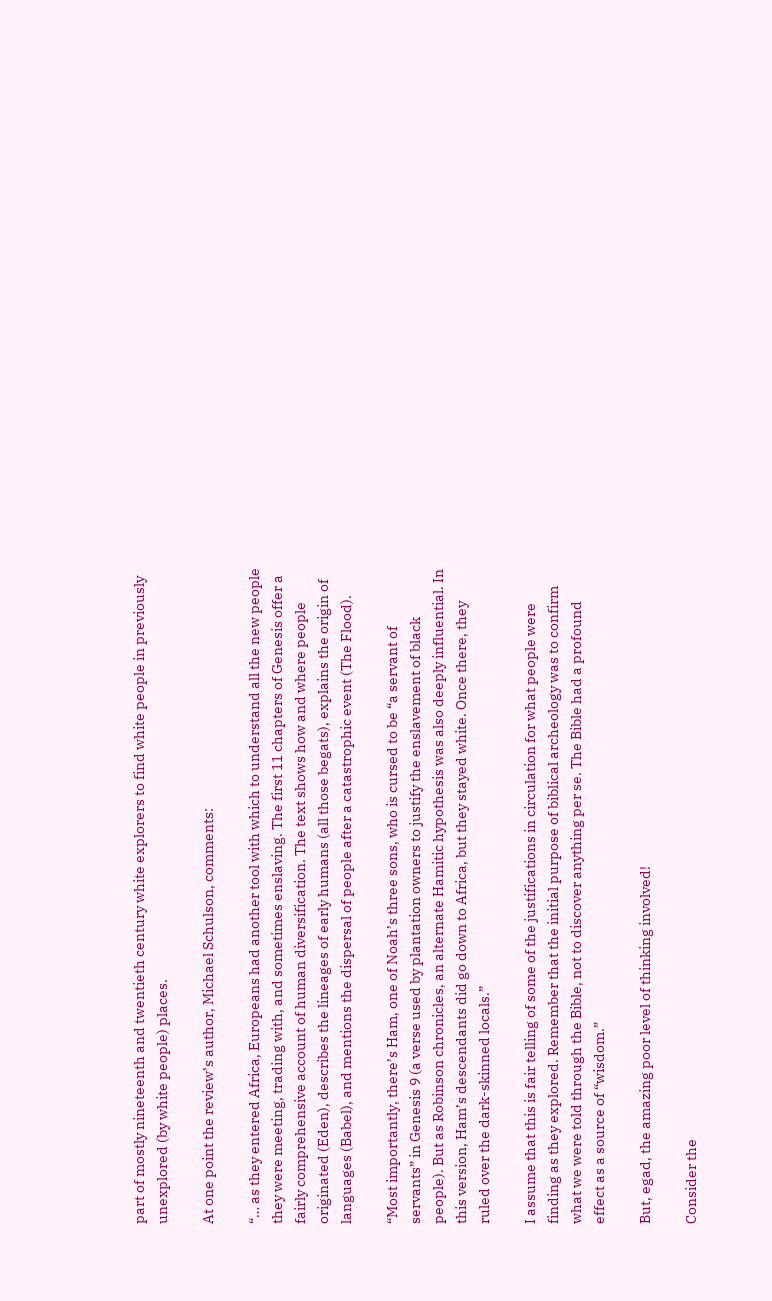part of mostly nineteenth and twentieth century white explorers to find white people in previously unexplored (by white people) places.

At one point the review’s author, Michael Schulson, comments:

“… as they entered Africa, Europeans had another tool with which to understand all the new people they were meeting, trading with, and sometimes enslaving. The first 11 chapters of Genesis offer a fairly comprehensive account of human diversification. The text shows how and where people originated (Eden), describes the lineages of early humans (all those begats), explains the origin of languages (Babel), and mentions the dispersal of people after a catastrophic event (The Flood).

“Most importantly, there’s Ham, one of Noah’s three sons, who is cursed to be “a servant of servants” in Genesis 9 (a verse used by plantation owners to justify the enslavement of black people). But as Robinson chronicles, an alternate Hamitic hypothesis was also deeply influential. In this version, Ham’s descendants did go down to Africa, but they stayed white. Once there, they ruled over the dark-skinned locals.”

I assume that this is fair telling of some of the justifications in circulation for what people were finding as they explored. Remember that the initial purpose of biblical archeology was to confirm what we were told through the Bible, not to discover anything per se. The Bible had a profound effect as a source of “wisdom.”

But, egad, the amazing poor level of thinking involved!

Consider the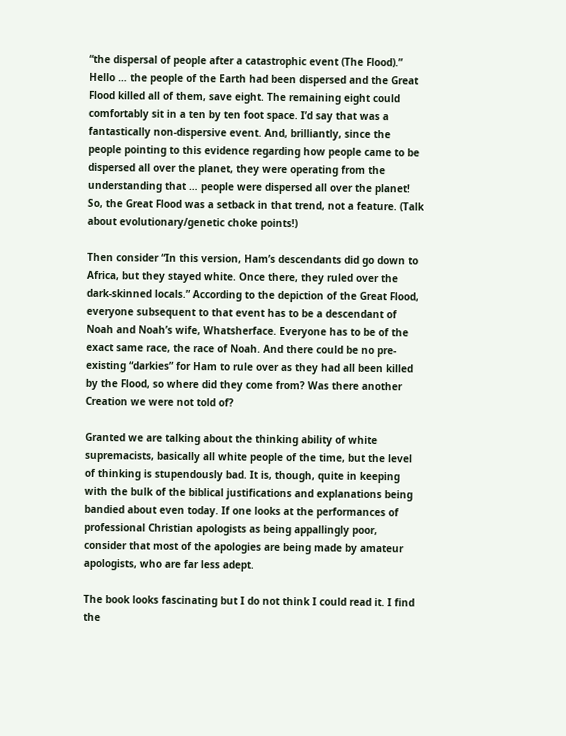“the dispersal of people after a catastrophic event (The Flood).” Hello … the people of the Earth had been dispersed and the Great Flood killed all of them, save eight. The remaining eight could comfortably sit in a ten by ten foot space. I’d say that was a fantastically non-dispersive event. And, brilliantly, since the people pointing to this evidence regarding how people came to be dispersed all over the planet, they were operating from the understanding that … people were dispersed all over the planet! So, the Great Flood was a setback in that trend, not a feature. (Talk about evolutionary/genetic choke points!)

Then consider “In this version, Ham’s descendants did go down to Africa, but they stayed white. Once there, they ruled over the dark-skinned locals.” According to the depiction of the Great Flood, everyone subsequent to that event has to be a descendant of Noah and Noah’s wife, Whatsherface. Everyone has to be of the exact same race, the race of Noah. And there could be no pre-existing “darkies” for Ham to rule over as they had all been killed by the Flood, so where did they come from? Was there another Creation we were not told of?

Granted we are talking about the thinking ability of white supremacists, basically all white people of the time, but the level of thinking is stupendously bad. It is, though, quite in keeping with the bulk of the biblical justifications and explanations being bandied about even today. If one looks at the performances of professional Christian apologists as being appallingly poor, consider that most of the apologies are being made by amateur apologists, who are far less adept.

The book looks fascinating but I do not think I could read it. I find the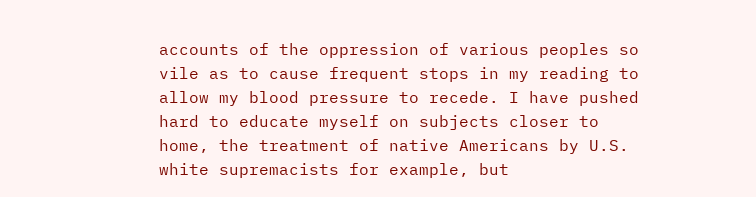accounts of the oppression of various peoples so vile as to cause frequent stops in my reading to allow my blood pressure to recede. I have pushed hard to educate myself on subjects closer to home, the treatment of native Americans by U.S. white supremacists for example, but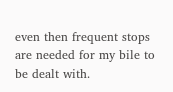even then frequent stops are needed for my bile to be dealt with.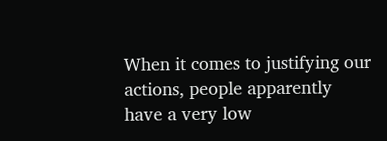When it comes to justifying our actions, people apparently have a very low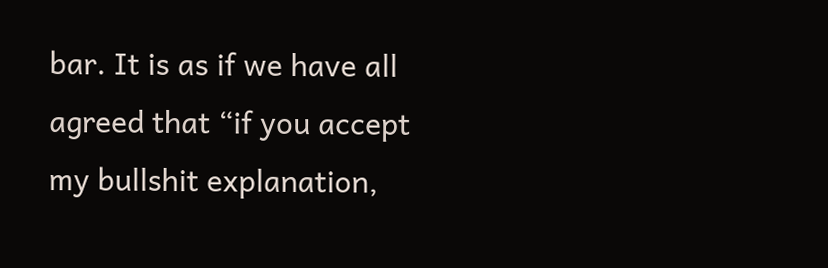bar. It is as if we have all agreed that “if you accept my bullshit explanation,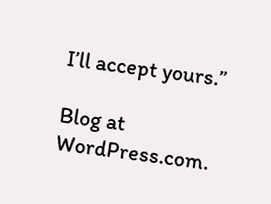I’ll accept yours.”

Blog at WordPress.com.